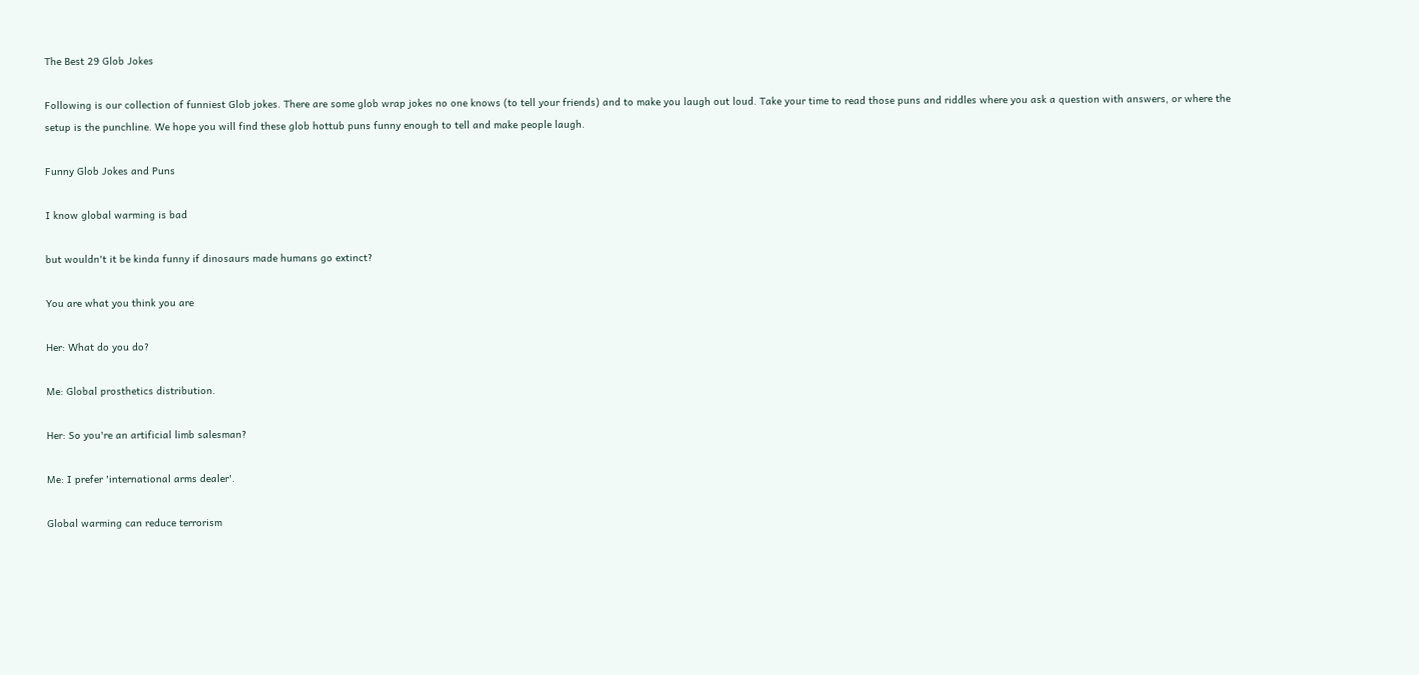The Best 29 Glob Jokes

Following is our collection of funniest Glob jokes. There are some glob wrap jokes no one knows (to tell your friends) and to make you laugh out loud. Take your time to read those puns and riddles where you ask a question with answers, or where the setup is the punchline. We hope you will find these glob hottub puns funny enough to tell and make people laugh.

Funny Glob Jokes and Puns

I know global warming is bad

but wouldn't it be kinda funny if dinosaurs made humans go extinct?

You are what you think you are

Her: What do you do?

Me: Global prosthetics distribution.

Her: So you're an artificial limb salesman?

Me: I prefer 'international arms dealer'.

Global warming can reduce terrorism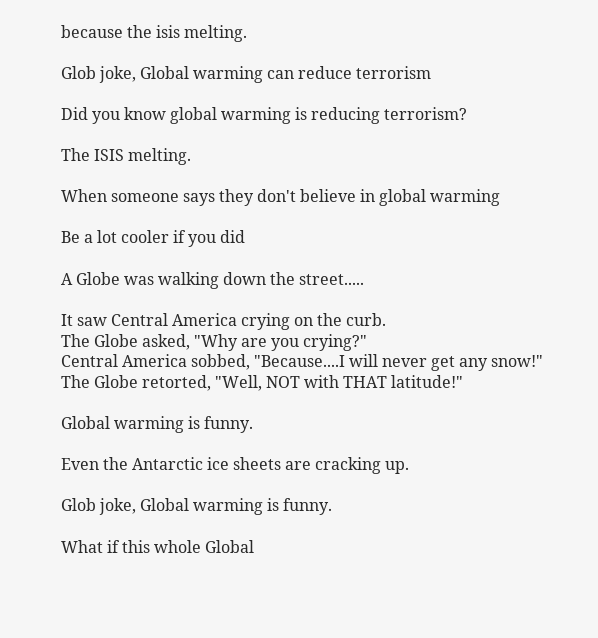because the isis melting.

Glob joke, Global warming can reduce terrorism

Did you know global warming is reducing terrorism?

The ISIS melting.

When someone says they don't believe in global warming

Be a lot cooler if you did

A Globe was walking down the street.....

It saw Central America crying on the curb.
The Globe asked, "Why are you crying?"
Central America sobbed, "Because....I will never get any snow!"
The Globe retorted, "Well, NOT with THAT latitude!"

Global warming is funny.

Even the Antarctic ice sheets are cracking up.

Glob joke, Global warming is funny.

What if this whole Global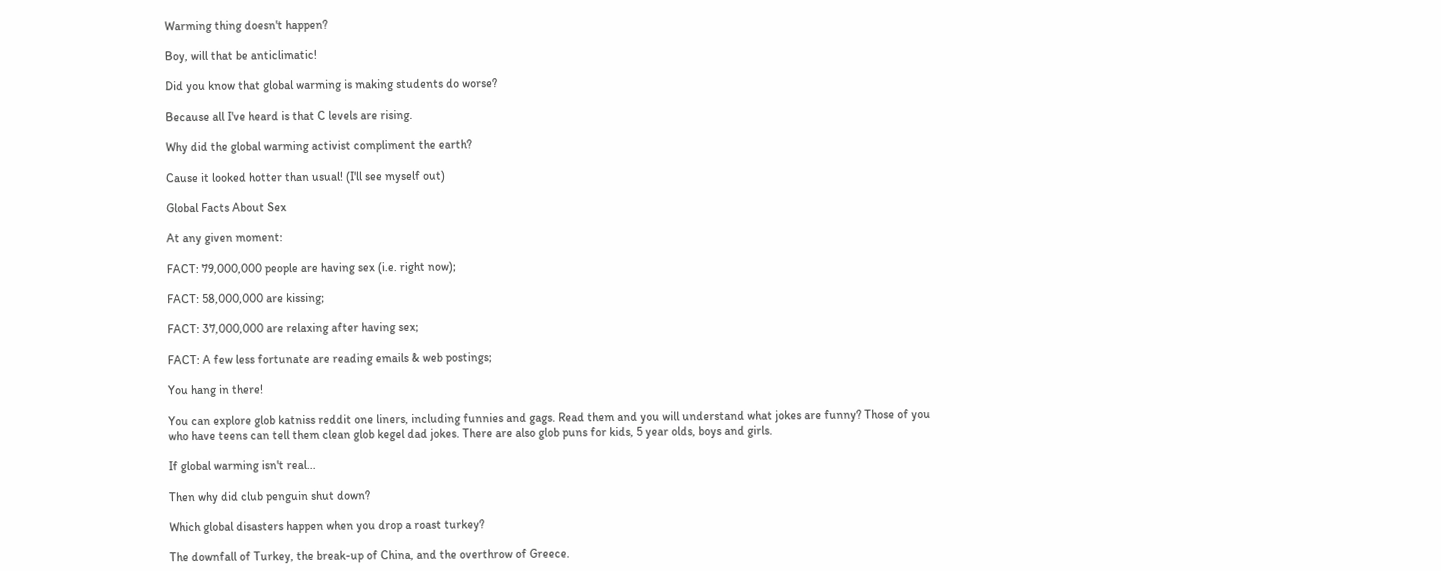Warming thing doesn't happen?

Boy, will that be anticlimatic!

Did you know that global warming is making students do worse?

Because all I've heard is that C levels are rising.

Why did the global warming activist compliment the earth?

Cause it looked hotter than usual! (I'll see myself out)

Global Facts About Sex

At any given moment:

FACT: 79,000,000 people are having sex (i.e. right now);

FACT: 58,000,000 are kissing;

FACT: 37,000,000 are relaxing after having sex;

FACT: A few less fortunate are reading emails & web postings;

You hang in there!

You can explore glob katniss reddit one liners, including funnies and gags. Read them and you will understand what jokes are funny? Those of you who have teens can tell them clean glob kegel dad jokes. There are also glob puns for kids, 5 year olds, boys and girls.

If global warming isn't real...

Then why did club penguin shut down?

Which global disasters happen when you drop a roast turkey?

The downfall of Turkey, the break-up of China, and the overthrow of Greece.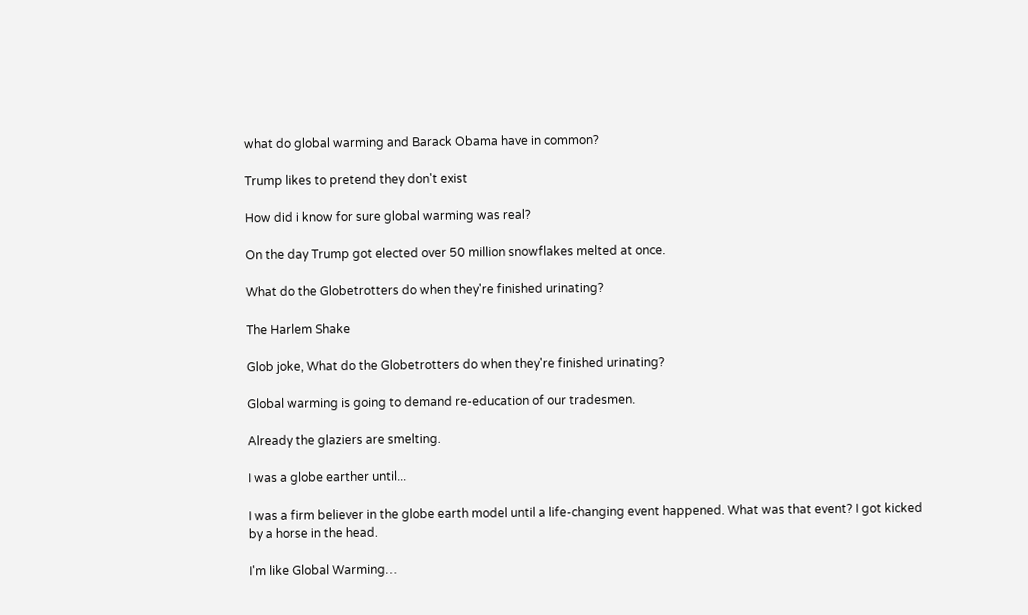what do global warming and Barack Obama have in common?

Trump likes to pretend they don't exist

How did i know for sure global warming was real?

On the day Trump got elected over 50 million snowflakes melted at once.

What do the Globetrotters do when they're finished urinating?

The Harlem Shake

Glob joke, What do the Globetrotters do when they're finished urinating?

Global warming is going to demand re-education of our tradesmen.

Already the glaziers are smelting.

I was a globe earther until...

I was a firm believer in the globe earth model until a life-changing event happened. What was that event? I got kicked by a horse in the head.

I'm like Global Warming…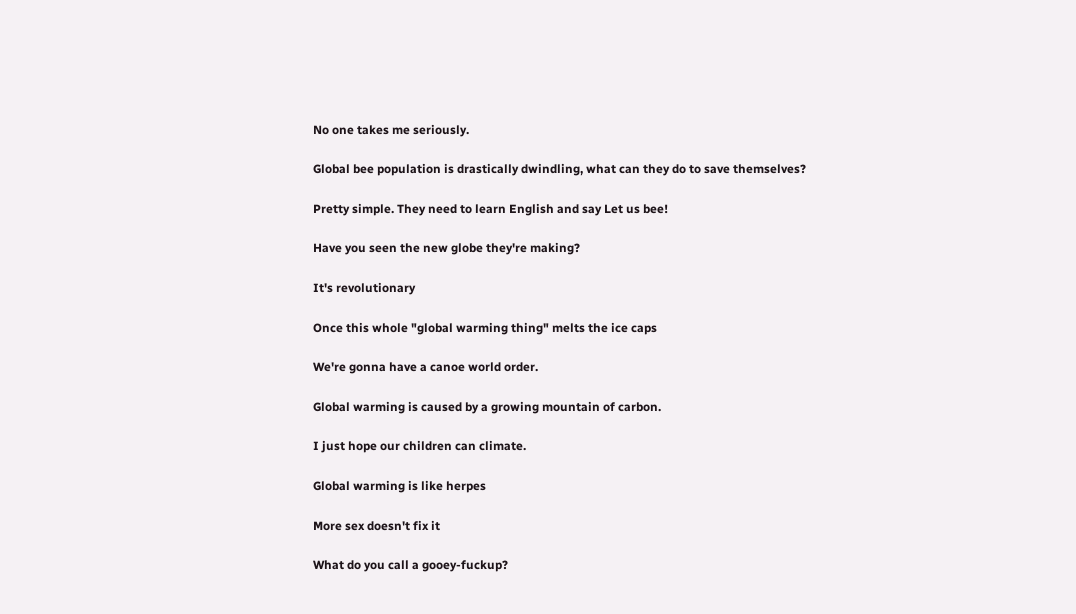No one takes me seriously.

Global bee population is drastically dwindling, what can they do to save themselves?

Pretty simple. They need to learn English and say Let us bee!

Have you seen the new globe they're making?

It's revolutionary

Once this whole "global warming thing" melts the ice caps

We're gonna have a canoe world order.

Global warming is caused by a growing mountain of carbon.

I just hope our children can climate.

Global warming is like herpes

More sex doesn't fix it

What do you call a gooey-fuckup?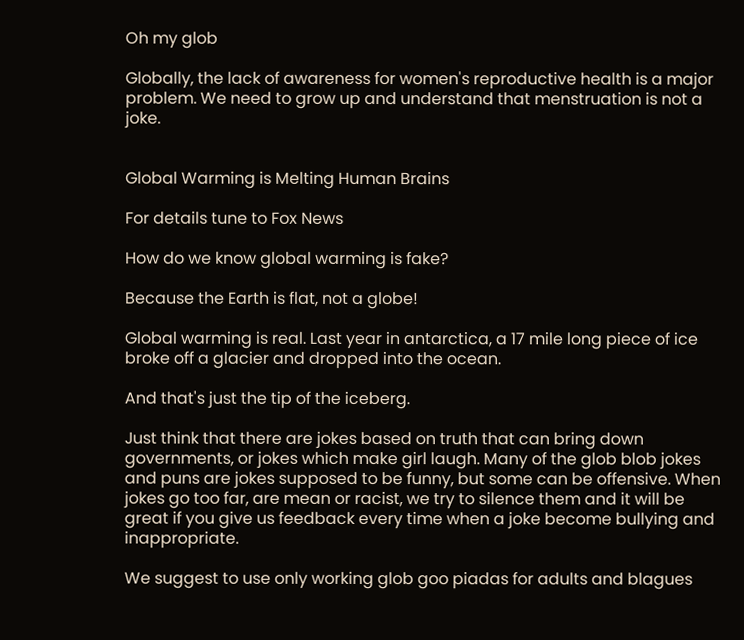Oh my glob

Globally, the lack of awareness for women's reproductive health is a major problem. We need to grow up and understand that menstruation is not a joke.


Global Warming is Melting Human Brains

For details tune to Fox News

How do we know global warming is fake?

Because the Earth is flat, not a globe!

Global warming is real. Last year in antarctica, a 17 mile long piece of ice broke off a glacier and dropped into the ocean.

And that's just the tip of the iceberg.

Just think that there are jokes based on truth that can bring down governments, or jokes which make girl laugh. Many of the glob blob jokes and puns are jokes supposed to be funny, but some can be offensive. When jokes go too far, are mean or racist, we try to silence them and it will be great if you give us feedback every time when a joke become bullying and inappropriate.

We suggest to use only working glob goo piadas for adults and blagues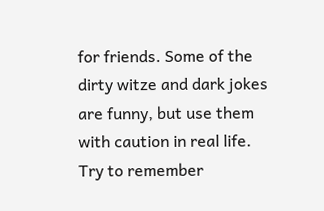for friends. Some of the dirty witze and dark jokes are funny, but use them with caution in real life. Try to remember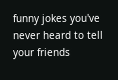funny jokes you've never heard to tell your friends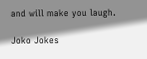and will make you laugh.

Joko Jokes